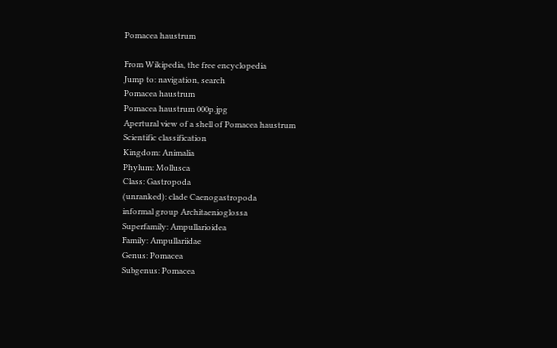Pomacea haustrum

From Wikipedia, the free encyclopedia
Jump to: navigation, search
Pomacea haustrum
Pomacea haustrum 000p.jpg
Apertural view of a shell of Pomacea haustrum
Scientific classification
Kingdom: Animalia
Phylum: Mollusca
Class: Gastropoda
(unranked): clade Caenogastropoda
informal group Architaenioglossa
Superfamily: Ampullarioidea
Family: Ampullariidae
Genus: Pomacea
Subgenus: Pomacea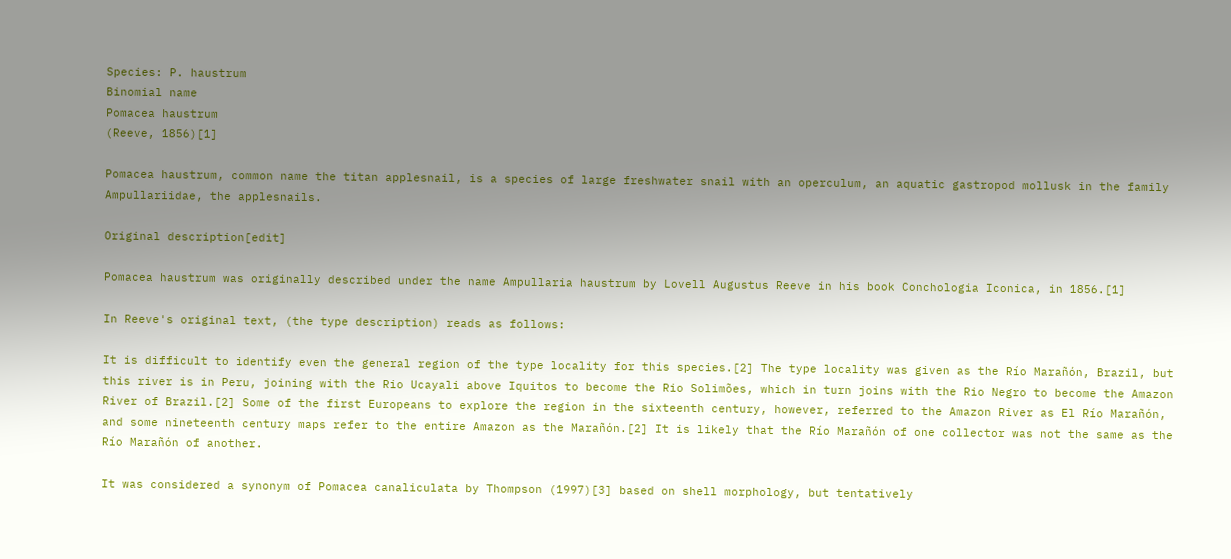Species: P. haustrum
Binomial name
Pomacea haustrum
(Reeve, 1856)[1]

Pomacea haustrum, common name the titan applesnail, is a species of large freshwater snail with an operculum, an aquatic gastropod mollusk in the family Ampullariidae, the applesnails.

Original description[edit]

Pomacea haustrum was originally described under the name Ampullaria haustrum by Lovell Augustus Reeve in his book Conchologia Iconica, in 1856.[1]

In Reeve's original text, (the type description) reads as follows:

It is difficult to identify even the general region of the type locality for this species.[2] The type locality was given as the Río Marañón, Brazil, but this river is in Peru, joining with the Rio Ucayali above Iquitos to become the Rio Solimões, which in turn joins with the Rio Negro to become the Amazon River of Brazil.[2] Some of the first Europeans to explore the region in the sixteenth century, however, referred to the Amazon River as El Río Marañón, and some nineteenth century maps refer to the entire Amazon as the Marañón.[2] It is likely that the Río Marañón of one collector was not the same as the Río Marañón of another.

It was considered a synonym of Pomacea canaliculata by Thompson (1997)[3] based on shell morphology, but tentatively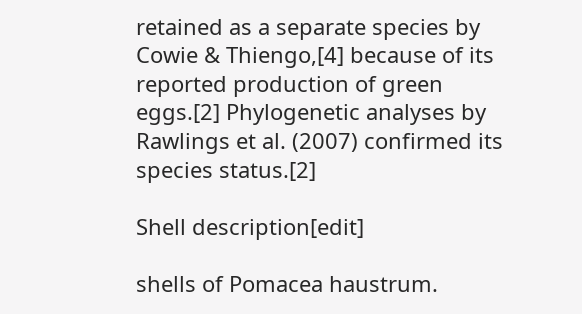retained as a separate species by Cowie & Thiengo,[4] because of its reported production of green eggs.[2] Phylogenetic analyses by Rawlings et al. (2007) confirmed its species status.[2]

Shell description[edit]

shells of Pomacea haustrum.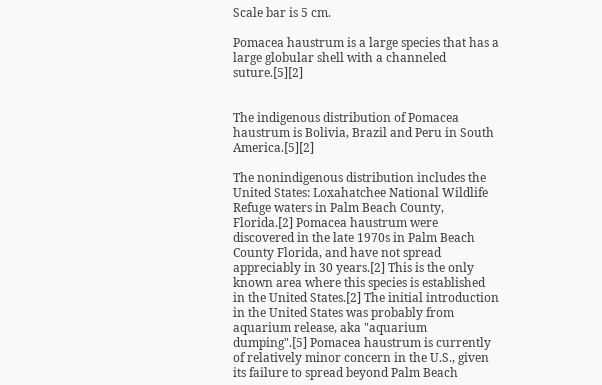Scale bar is 5 cm.

Pomacea haustrum is a large species that has a large globular shell with a channeled suture.[5][2]


The indigenous distribution of Pomacea haustrum is Bolivia, Brazil and Peru in South America.[5][2]

The nonindigenous distribution includes the United States: Loxahatchee National Wildlife Refuge waters in Palm Beach County, Florida.[2] Pomacea haustrum were discovered in the late 1970s in Palm Beach County Florida, and have not spread appreciably in 30 years.[2] This is the only known area where this species is established in the United States.[2] The initial introduction in the United States was probably from aquarium release, aka "aquarium dumping".[5] Pomacea haustrum is currently of relatively minor concern in the U.S., given its failure to spread beyond Palm Beach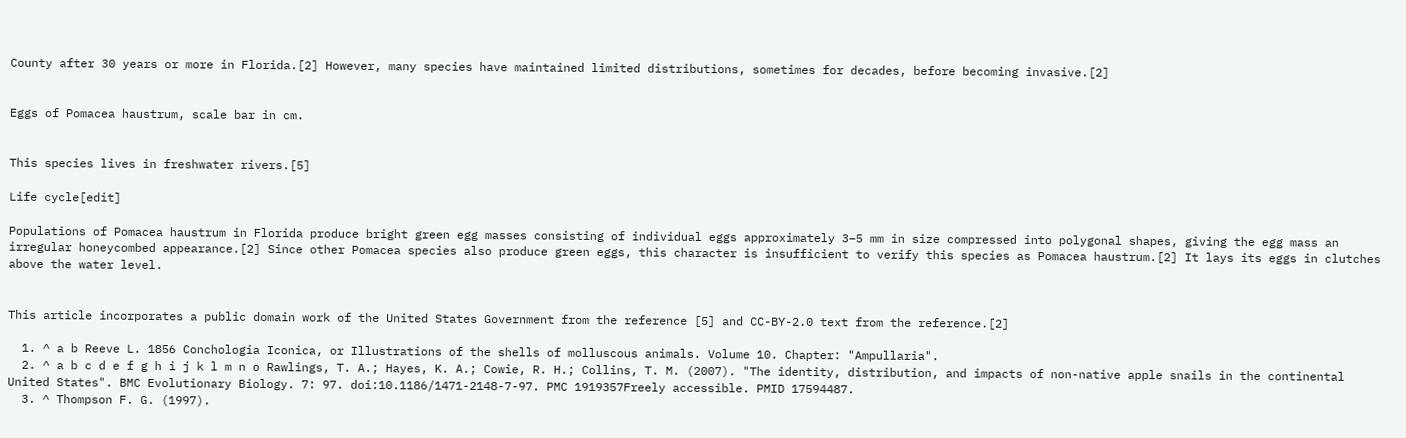County after 30 years or more in Florida.[2] However, many species have maintained limited distributions, sometimes for decades, before becoming invasive.[2]


Eggs of Pomacea haustrum, scale bar in cm.


This species lives in freshwater rivers.[5]

Life cycle[edit]

Populations of Pomacea haustrum in Florida produce bright green egg masses consisting of individual eggs approximately 3–5 mm in size compressed into polygonal shapes, giving the egg mass an irregular honeycombed appearance.[2] Since other Pomacea species also produce green eggs, this character is insufficient to verify this species as Pomacea haustrum.[2] It lays its eggs in clutches above the water level.


This article incorporates a public domain work of the United States Government from the reference [5] and CC-BY-2.0 text from the reference.[2]

  1. ^ a b Reeve L. 1856 Conchologia Iconica, or Illustrations of the shells of molluscous animals. Volume 10. Chapter: "Ampullaria".
  2. ^ a b c d e f g h i j k l m n o Rawlings, T. A.; Hayes, K. A.; Cowie, R. H.; Collins, T. M. (2007). "The identity, distribution, and impacts of non-native apple snails in the continental United States". BMC Evolutionary Biology. 7: 97. doi:10.1186/1471-2148-7-97. PMC 1919357Freely accessible. PMID 17594487.
  3. ^ Thompson F. G. (1997).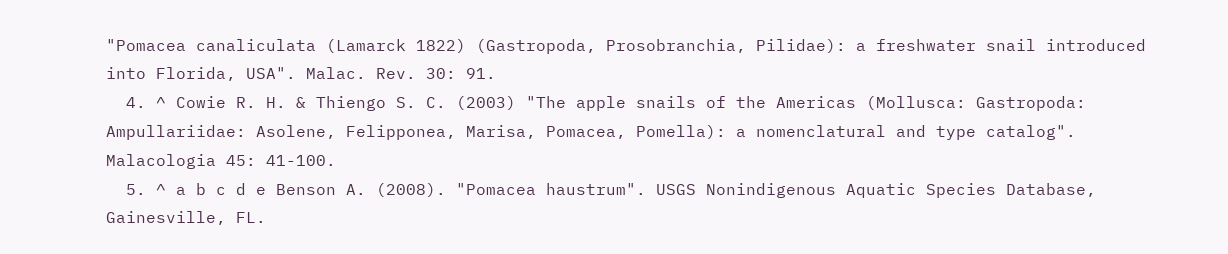"Pomacea canaliculata (Lamarck 1822) (Gastropoda, Prosobranchia, Pilidae): a freshwater snail introduced into Florida, USA". Malac. Rev. 30: 91.
  4. ^ Cowie R. H. & Thiengo S. C. (2003) "The apple snails of the Americas (Mollusca: Gastropoda: Ampullariidae: Asolene, Felipponea, Marisa, Pomacea, Pomella): a nomenclatural and type catalog". Malacologia 45: 41-100.
  5. ^ a b c d e Benson A. (2008). "Pomacea haustrum". USGS Nonindigenous Aquatic Species Database, Gainesville, FL.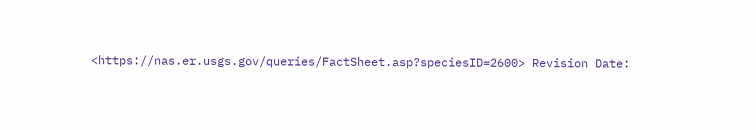<https://nas.er.usgs.gov/queries/FactSheet.asp?speciesID=2600> Revision Date: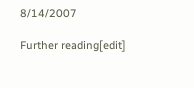8/14/2007

Further reading[edit]